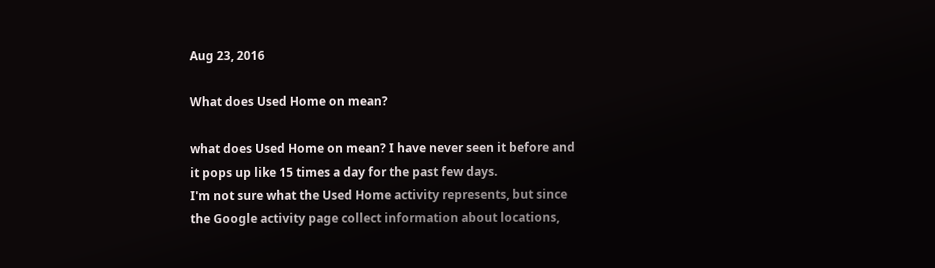Aug 23, 2016

What does Used Home on mean?

what does Used Home on mean? I have never seen it before and it pops up like 15 times a day for the past few days.
I'm not sure what the Used Home activity represents, but since the Google activity page collect information about locations,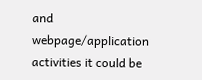and webpage/application activities it could be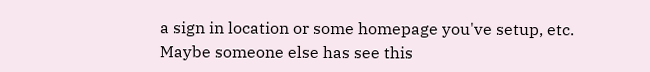a sign in location or some homepage you've setup, etc. Maybe someone else has see this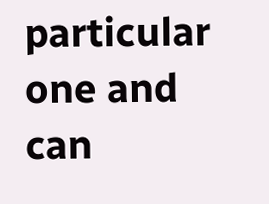particular one and can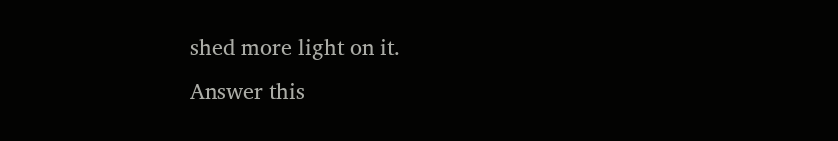shed more light on it.
Answer this